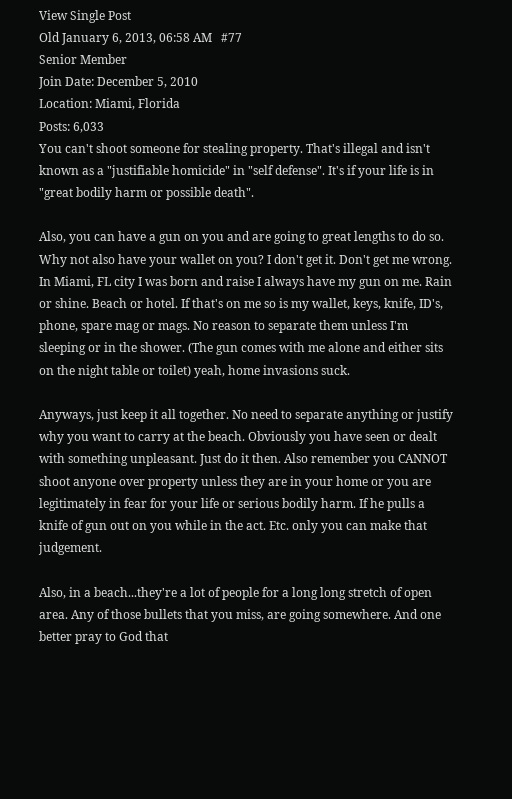View Single Post
Old January 6, 2013, 06:58 AM   #77
Senior Member
Join Date: December 5, 2010
Location: Miami, Florida
Posts: 6,033
You can't shoot someone for stealing property. That's illegal and isn't known as a "justifiable homicide" in "self defense". It's if your life is in "great bodily harm or possible death".

Also, you can have a gun on you and are going to great lengths to do so. Why not also have your wallet on you? I don't get it. Don't get me wrong. In Miami, FL city I was born and raise I always have my gun on me. Rain or shine. Beach or hotel. If that's on me so is my wallet, keys, knife, ID's, phone, spare mag or mags. No reason to separate them unless I'm sleeping or in the shower. (The gun comes with me alone and either sits on the night table or toilet) yeah, home invasions suck.

Anyways, just keep it all together. No need to separate anything or justify why you want to carry at the beach. Obviously you have seen or dealt with something unpleasant. Just do it then. Also remember you CANNOT shoot anyone over property unless they are in your home or you are legitimately in fear for your life or serious bodily harm. If he pulls a knife of gun out on you while in the act. Etc. only you can make that judgement.

Also, in a beach...they're a lot of people for a long long stretch of open area. Any of those bullets that you miss, are going somewhere. And one better pray to God that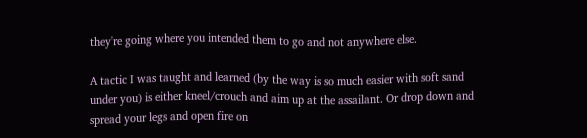they're going where you intended them to go and not anywhere else.

A tactic I was taught and learned (by the way is so much easier with soft sand under you) is either kneel/crouch and aim up at the assailant. Or drop down and spread your legs and open fire on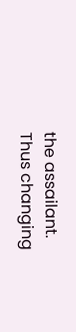the assailant. Thus changing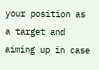your position as a target and aiming up in case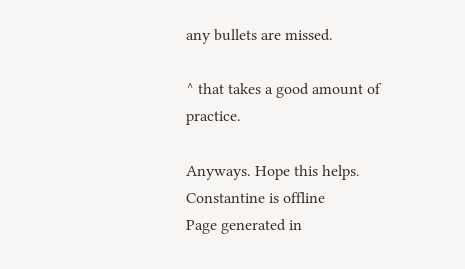any bullets are missed.

^ that takes a good amount of practice.

Anyways. Hope this helps.
Constantine is offline
Page generated in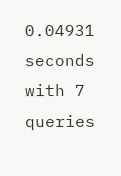0.04931 seconds with 7 queries